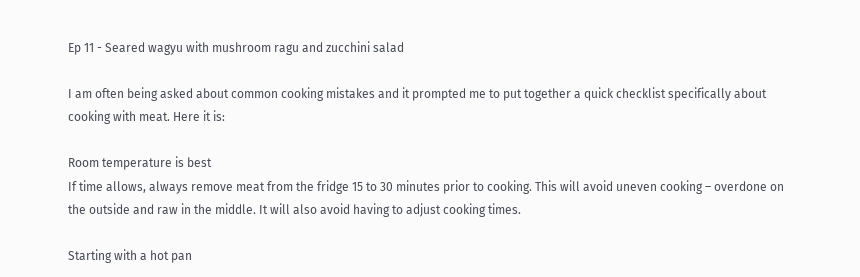Ep 11 - Seared wagyu with mushroom ragu and zucchini salad

I am often being asked about common cooking mistakes and it prompted me to put together a quick checklist specifically about cooking with meat. Here it is:

Room temperature is best
If time allows, always remove meat from the fridge 15 to 30 minutes prior to cooking. This will avoid uneven cooking – overdone on the outside and raw in the middle. It will also avoid having to adjust cooking times.

Starting with a hot pan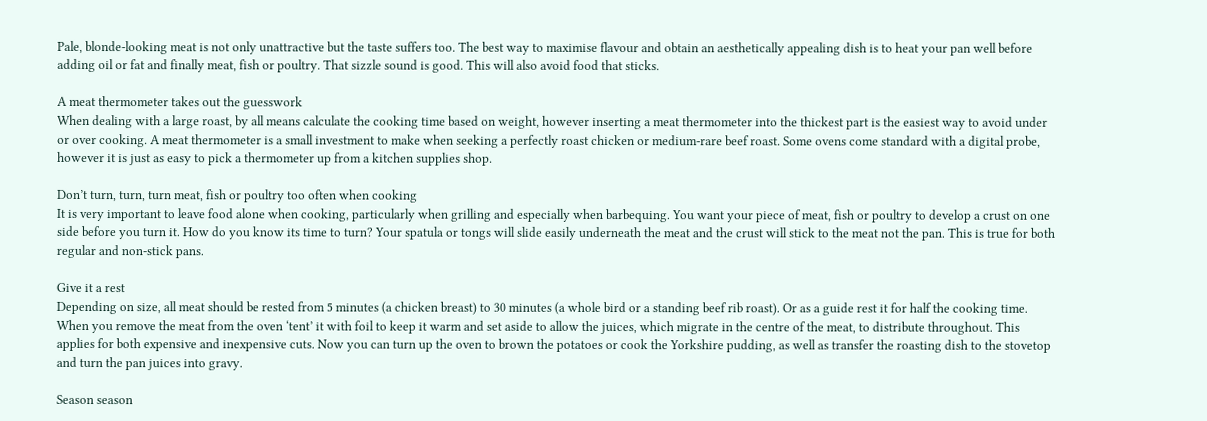Pale, blonde-looking meat is not only unattractive but the taste suffers too. The best way to maximise flavour and obtain an aesthetically appealing dish is to heat your pan well before adding oil or fat and finally meat, fish or poultry. That sizzle sound is good. This will also avoid food that sticks.

A meat thermometer takes out the guesswork
When dealing with a large roast, by all means calculate the cooking time based on weight, however inserting a meat thermometer into the thickest part is the easiest way to avoid under or over cooking. A meat thermometer is a small investment to make when seeking a perfectly roast chicken or medium-rare beef roast. Some ovens come standard with a digital probe, however it is just as easy to pick a thermometer up from a kitchen supplies shop.

Don’t turn, turn, turn meat, fish or poultry too often when cooking
It is very important to leave food alone when cooking, particularly when grilling and especially when barbequing. You want your piece of meat, fish or poultry to develop a crust on one side before you turn it. How do you know its time to turn? Your spatula or tongs will slide easily underneath the meat and the crust will stick to the meat not the pan. This is true for both regular and non-stick pans.

Give it a rest
Depending on size, all meat should be rested from 5 minutes (a chicken breast) to 30 minutes (a whole bird or a standing beef rib roast). Or as a guide rest it for half the cooking time. When you remove the meat from the oven ‘tent’ it with foil to keep it warm and set aside to allow the juices, which migrate in the centre of the meat, to distribute throughout. This applies for both expensive and inexpensive cuts. Now you can turn up the oven to brown the potatoes or cook the Yorkshire pudding, as well as transfer the roasting dish to the stovetop and turn the pan juices into gravy.

Season season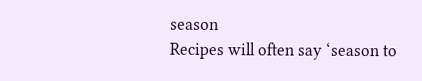season
Recipes will often say ‘season to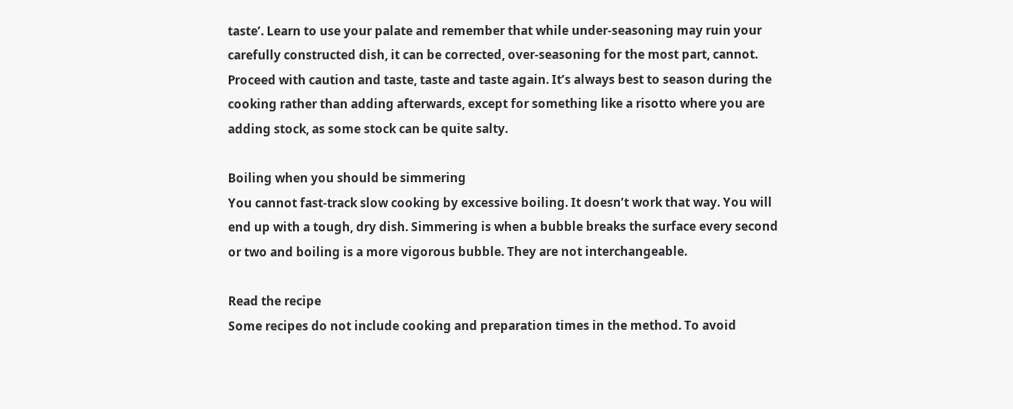taste’. Learn to use your palate and remember that while under-seasoning may ruin your carefully constructed dish, it can be corrected, over-seasoning for the most part, cannot. Proceed with caution and taste, taste and taste again. It’s always best to season during the cooking rather than adding afterwards, except for something like a risotto where you are adding stock, as some stock can be quite salty.

Boiling when you should be simmering
You cannot fast-track slow cooking by excessive boiling. It doesn’t work that way. You will end up with a tough, dry dish. Simmering is when a bubble breaks the surface every second or two and boiling is a more vigorous bubble. They are not interchangeable.

Read the recipe
Some recipes do not include cooking and preparation times in the method. To avoid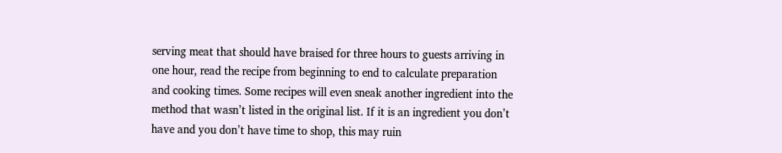serving meat that should have braised for three hours to guests arriving in one hour, read the recipe from beginning to end to calculate preparation and cooking times. Some recipes will even sneak another ingredient into the method that wasn’t listed in the original list. If it is an ingredient you don’t have and you don’t have time to shop, this may ruin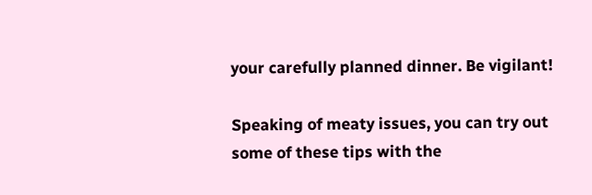your carefully planned dinner. Be vigilant!

Speaking of meaty issues, you can try out some of these tips with the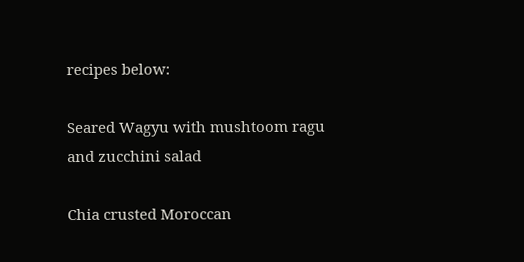recipes below:

Seared Wagyu with mushtoom ragu and zucchini salad

Chia crusted Moroccan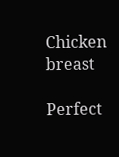Chicken breast

Perfect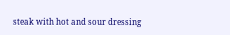steak with hot and sour dressing